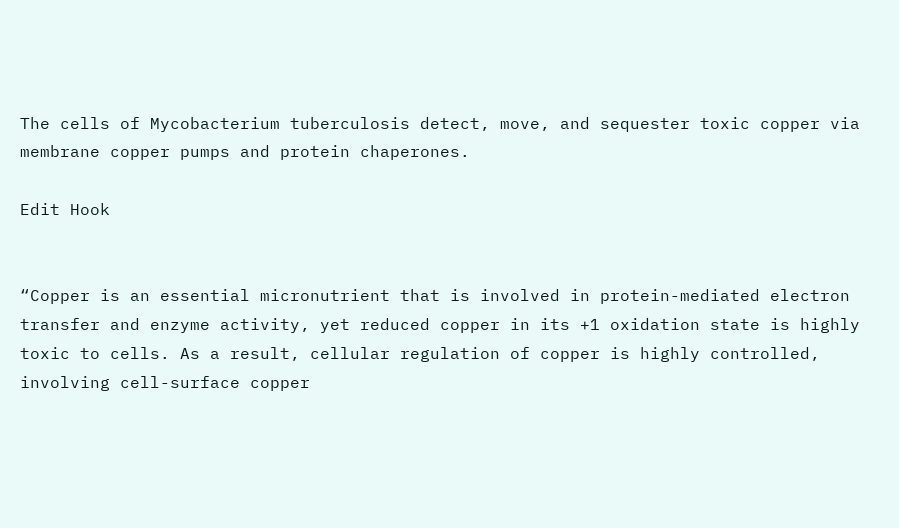The cells of Mycobacterium tuberculosis detect, move, and sequester toxic copper via membrane copper pumps and protein chaperones.

Edit Hook


“Copper is an essential micronutrient that is involved in protein-mediated electron transfer and enzyme activity, yet reduced copper in its +1 oxidation state is highly toxic to cells. As a result, cellular regulation of copper is highly controlled, involving cell-surface copper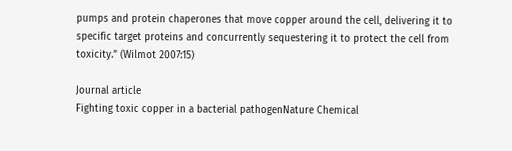pumps and protein chaperones that move copper around the cell, delivering it to specific target proteins and concurrently sequestering it to protect the cell from toxicity.” (Wilmot 2007:15)

Journal article
Fighting toxic copper in a bacterial pathogenNature Chemical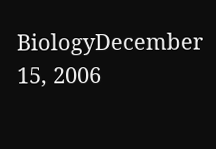BiologyDecember 15, 2006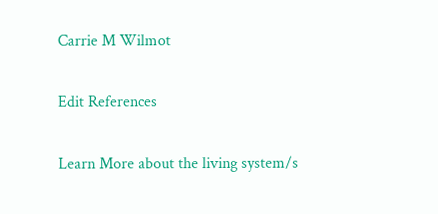Carrie M Wilmot

Edit References

Learn More about the living system/s